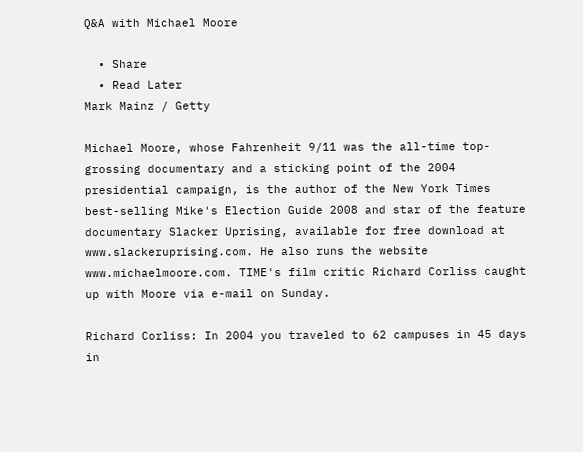Q&A with Michael Moore

  • Share
  • Read Later
Mark Mainz / Getty

Michael Moore, whose Fahrenheit 9/11 was the all-time top-grossing documentary and a sticking point of the 2004 presidential campaign, is the author of the New York Times best-selling Mike's Election Guide 2008 and star of the feature documentary Slacker Uprising, available for free download at www.slackeruprising.com. He also runs the website www.michaelmoore.com. TIME's film critic Richard Corliss caught up with Moore via e-mail on Sunday.

Richard Corliss: In 2004 you traveled to 62 campuses in 45 days in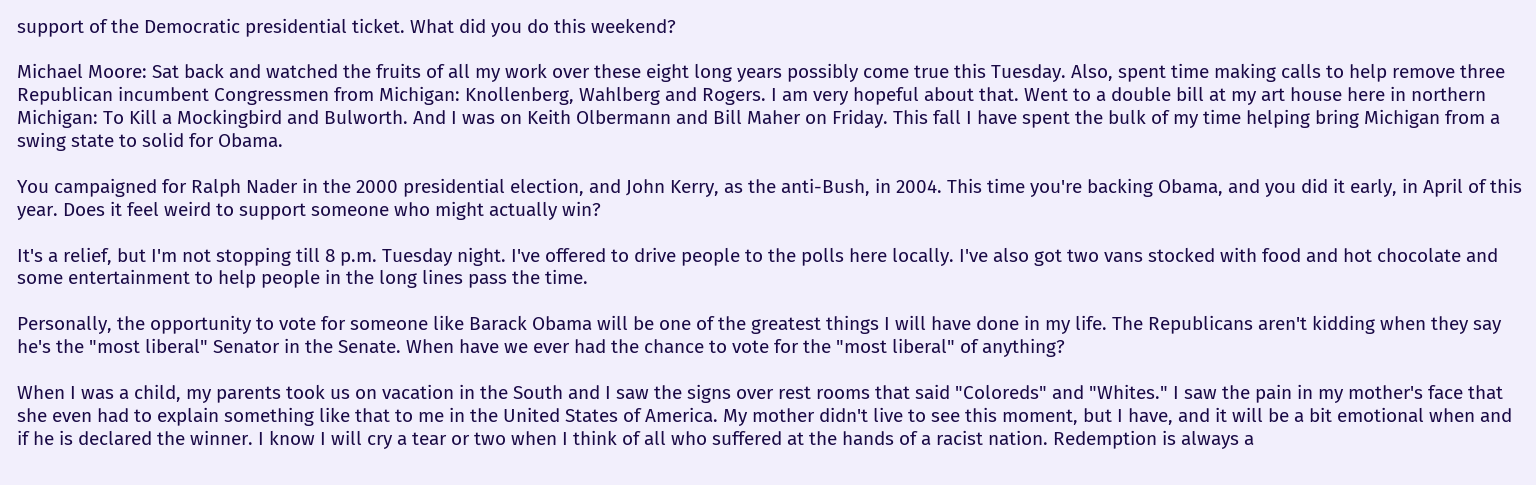support of the Democratic presidential ticket. What did you do this weekend?

Michael Moore: Sat back and watched the fruits of all my work over these eight long years possibly come true this Tuesday. Also, spent time making calls to help remove three Republican incumbent Congressmen from Michigan: Knollenberg, Wahlberg and Rogers. I am very hopeful about that. Went to a double bill at my art house here in northern Michigan: To Kill a Mockingbird and Bulworth. And I was on Keith Olbermann and Bill Maher on Friday. This fall I have spent the bulk of my time helping bring Michigan from a swing state to solid for Obama.

You campaigned for Ralph Nader in the 2000 presidential election, and John Kerry, as the anti-Bush, in 2004. This time you're backing Obama, and you did it early, in April of this year. Does it feel weird to support someone who might actually win?

It's a relief, but I'm not stopping till 8 p.m. Tuesday night. I've offered to drive people to the polls here locally. I've also got two vans stocked with food and hot chocolate and some entertainment to help people in the long lines pass the time.

Personally, the opportunity to vote for someone like Barack Obama will be one of the greatest things I will have done in my life. The Republicans aren't kidding when they say he's the "most liberal" Senator in the Senate. When have we ever had the chance to vote for the "most liberal" of anything?

When I was a child, my parents took us on vacation in the South and I saw the signs over rest rooms that said "Coloreds" and "Whites." I saw the pain in my mother's face that she even had to explain something like that to me in the United States of America. My mother didn't live to see this moment, but I have, and it will be a bit emotional when and if he is declared the winner. I know I will cry a tear or two when I think of all who suffered at the hands of a racist nation. Redemption is always a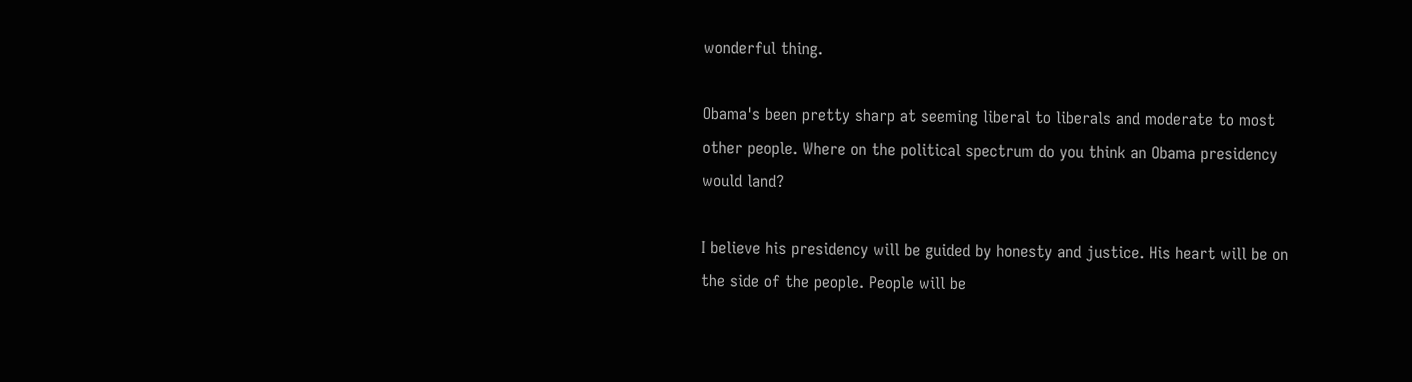wonderful thing.

Obama's been pretty sharp at seeming liberal to liberals and moderate to most other people. Where on the political spectrum do you think an Obama presidency would land?

I believe his presidency will be guided by honesty and justice. His heart will be on the side of the people. People will be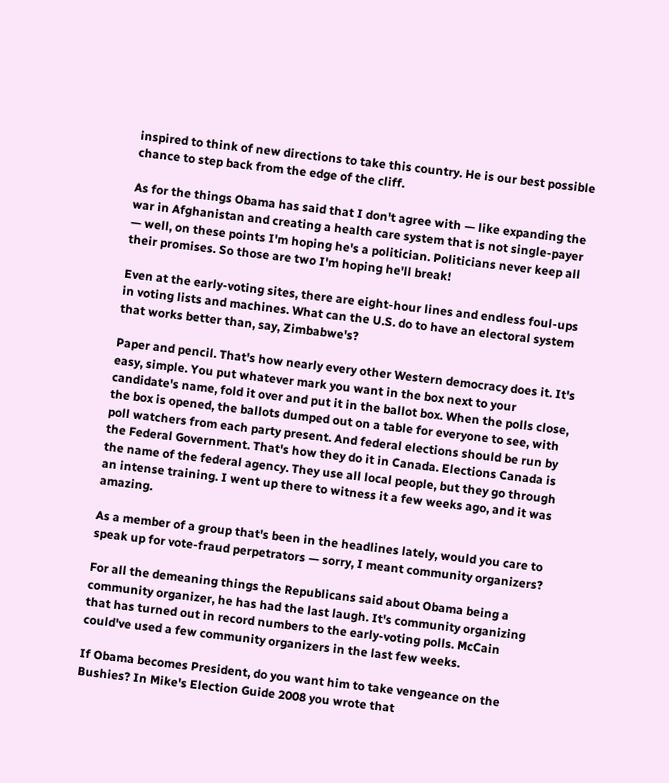inspired to think of new directions to take this country. He is our best possible chance to step back from the edge of the cliff.

As for the things Obama has said that I don't agree with — like expanding the war in Afghanistan and creating a health care system that is not single-payer — well, on these points I'm hoping he's a politician. Politicians never keep all their promises. So those are two I'm hoping he'll break!

Even at the early-voting sites, there are eight-hour lines and endless foul-ups in voting lists and machines. What can the U.S. do to have an electoral system that works better than, say, Zimbabwe's?

Paper and pencil. That's how nearly every other Western democracy does it. It's easy, simple. You put whatever mark you want in the box next to your candidate's name, fold it over and put it in the ballot box. When the polls close, the box is opened, the ballots dumped out on a table for everyone to see, with poll watchers from each party present. And federal elections should be run by the Federal Government. That's how they do it in Canada. Elections Canada is the name of the federal agency. They use all local people, but they go through an intense training. I went up there to witness it a few weeks ago, and it was amazing.

As a member of a group that's been in the headlines lately, would you care to speak up for vote-fraud perpetrators — sorry, I meant community organizers?

For all the demeaning things the Republicans said about Obama being a community organizer, he has had the last laugh. It's community organizing that has turned out in record numbers to the early-voting polls. McCain could've used a few community organizers in the last few weeks.

If Obama becomes President, do you want him to take vengeance on the Bushies? In Mike's Election Guide 2008 you wrote that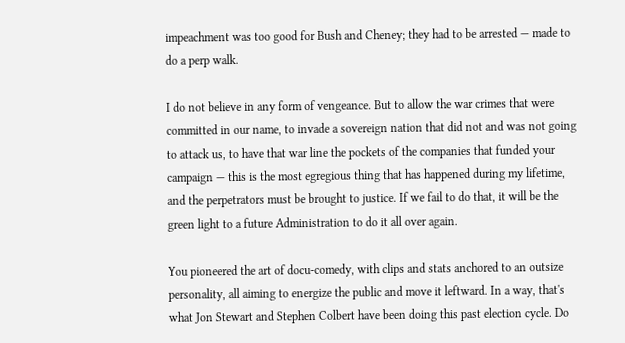impeachment was too good for Bush and Cheney; they had to be arrested — made to do a perp walk.

I do not believe in any form of vengeance. But to allow the war crimes that were committed in our name, to invade a sovereign nation that did not and was not going to attack us, to have that war line the pockets of the companies that funded your campaign — this is the most egregious thing that has happened during my lifetime, and the perpetrators must be brought to justice. If we fail to do that, it will be the green light to a future Administration to do it all over again.

You pioneered the art of docu-comedy, with clips and stats anchored to an outsize personality, all aiming to energize the public and move it leftward. In a way, that's what Jon Stewart and Stephen Colbert have been doing this past election cycle. Do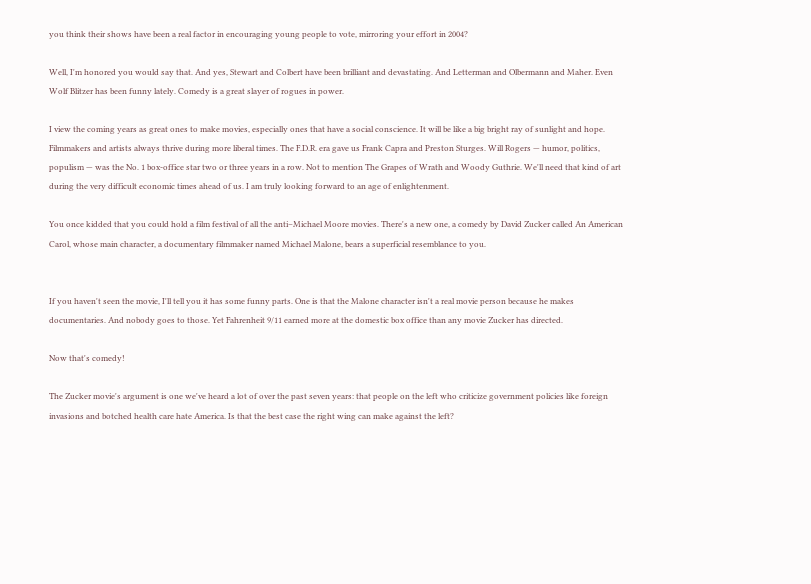you think their shows have been a real factor in encouraging young people to vote, mirroring your effort in 2004?

Well, I'm honored you would say that. And yes, Stewart and Colbert have been brilliant and devastating. And Letterman and Olbermann and Maher. Even Wolf Blitzer has been funny lately. Comedy is a great slayer of rogues in power.

I view the coming years as great ones to make movies, especially ones that have a social conscience. It will be like a big bright ray of sunlight and hope. Filmmakers and artists always thrive during more liberal times. The F.D.R. era gave us Frank Capra and Preston Sturges. Will Rogers — humor, politics, populism — was the No. 1 box-office star two or three years in a row. Not to mention The Grapes of Wrath and Woody Guthrie. We'll need that kind of art during the very difficult economic times ahead of us. I am truly looking forward to an age of enlightenment.

You once kidded that you could hold a film festival of all the anti–Michael Moore movies. There's a new one, a comedy by David Zucker called An American Carol, whose main character, a documentary filmmaker named Michael Malone, bears a superficial resemblance to you.


If you haven't seen the movie, I'll tell you it has some funny parts. One is that the Malone character isn't a real movie person because he makes documentaries. And nobody goes to those. Yet Fahrenheit 9/11 earned more at the domestic box office than any movie Zucker has directed.

Now that's comedy!

The Zucker movie's argument is one we've heard a lot of over the past seven years: that people on the left who criticize government policies like foreign invasions and botched health care hate America. Is that the best case the right wing can make against the left?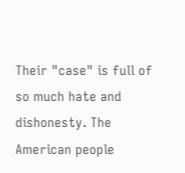Their "case" is full of so much hate and dishonesty. The American people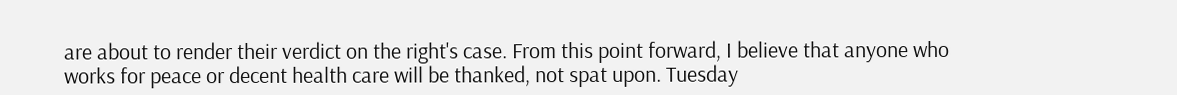are about to render their verdict on the right's case. From this point forward, I believe that anyone who works for peace or decent health care will be thanked, not spat upon. Tuesday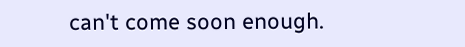can't come soon enough.